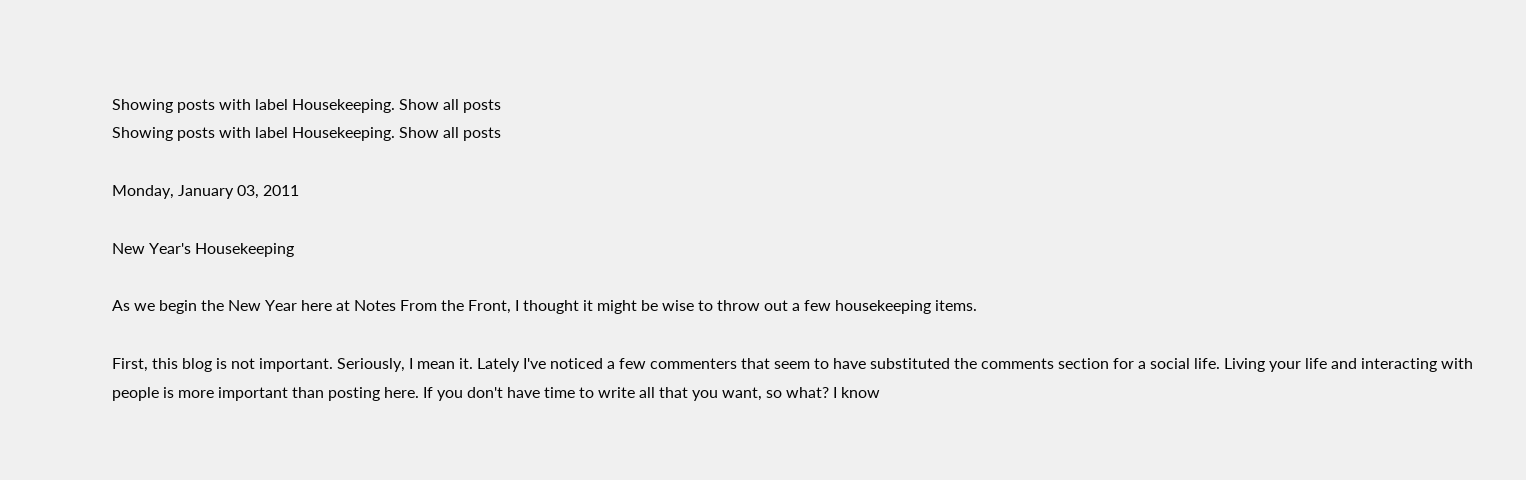Showing posts with label Housekeeping. Show all posts
Showing posts with label Housekeeping. Show all posts

Monday, January 03, 2011

New Year's Housekeeping

As we begin the New Year here at Notes From the Front, I thought it might be wise to throw out a few housekeeping items.

First, this blog is not important. Seriously, I mean it. Lately I've noticed a few commenters that seem to have substituted the comments section for a social life. Living your life and interacting with people is more important than posting here. If you don't have time to write all that you want, so what? I know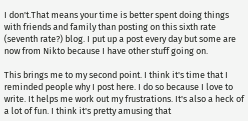I don't.That means your time is better spent doing things with friends and family than posting on this sixth rate (seventh rate?) blog. I put up a post every day but some are now from Nikto because I have other stuff going on.

This brings me to my second point. I think it's time that I reminded people why I post here. I do so because I love to write. It helps me work out my frustrations. It's also a heck of a lot of fun. I think it's pretty amusing that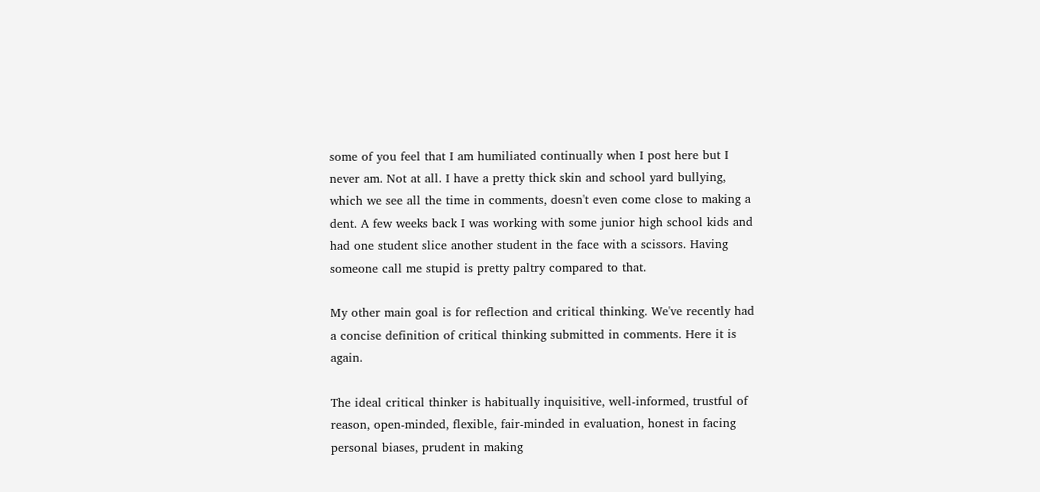some of you feel that I am humiliated continually when I post here but I never am. Not at all. I have a pretty thick skin and school yard bullying, which we see all the time in comments, doesn't even come close to making a dent. A few weeks back I was working with some junior high school kids and had one student slice another student in the face with a scissors. Having someone call me stupid is pretty paltry compared to that.

My other main goal is for reflection and critical thinking. We've recently had a concise definition of critical thinking submitted in comments. Here it is again.

The ideal critical thinker is habitually inquisitive, well-informed, trustful of reason, open-minded, flexible, fair-minded in evaluation, honest in facing personal biases, prudent in making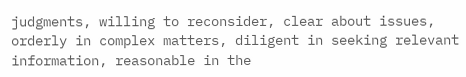judgments, willing to reconsider, clear about issues, orderly in complex matters, diligent in seeking relevant information, reasonable in the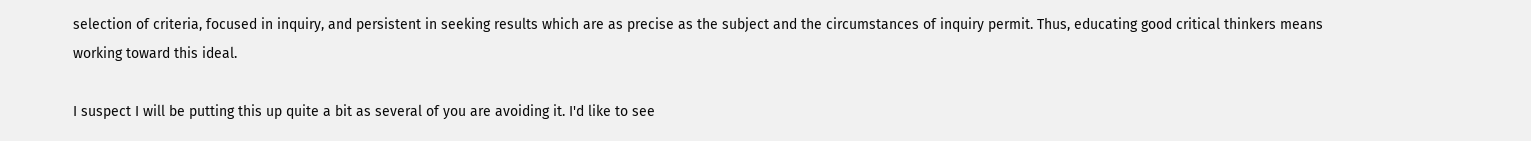selection of criteria, focused in inquiry, and persistent in seeking results which are as precise as the subject and the circumstances of inquiry permit. Thus, educating good critical thinkers means working toward this ideal.

I suspect I will be putting this up quite a bit as several of you are avoiding it. I'd like to see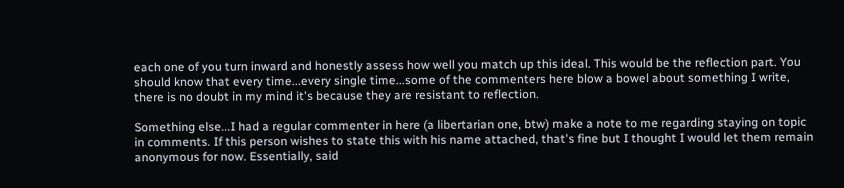each one of you turn inward and honestly assess how well you match up this ideal. This would be the reflection part. You should know that every time...every single time...some of the commenters here blow a bowel about something I write, there is no doubt in my mind it's because they are resistant to reflection.

Something else...I had a regular commenter in here (a libertarian one, btw) make a note to me regarding staying on topic in comments. If this person wishes to state this with his name attached, that's fine but I thought I would let them remain anonymous for now. Essentially, said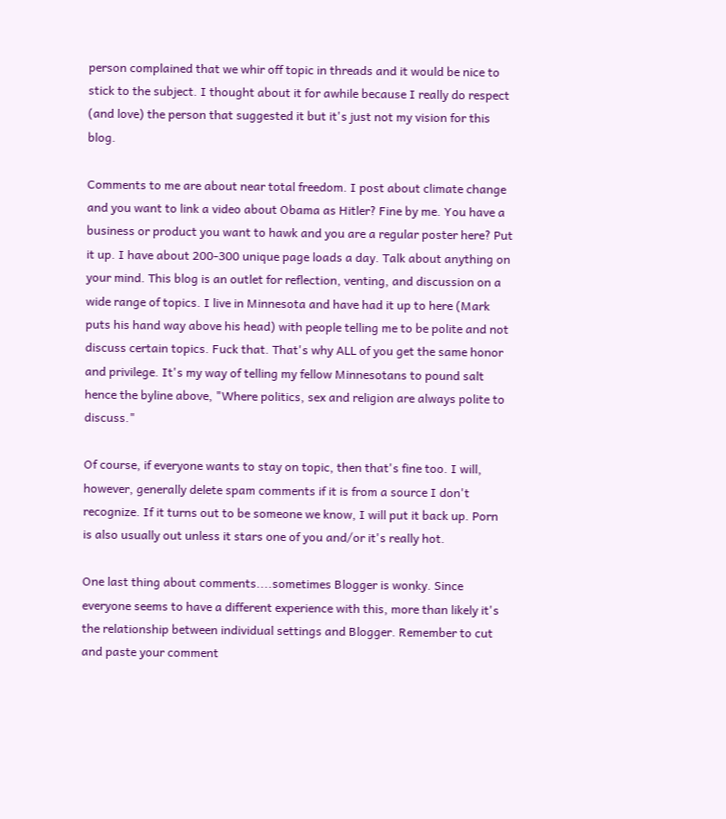person complained that we whir off topic in threads and it would be nice to stick to the subject. I thought about it for awhile because I really do respect (and love) the person that suggested it but it's just not my vision for this blog.

Comments to me are about near total freedom. I post about climate change and you want to link a video about Obama as Hitler? Fine by me. You have a business or product you want to hawk and you are a regular poster here? Put it up. I have about 200-300 unique page loads a day. Talk about anything on your mind. This blog is an outlet for reflection, venting, and discussion on a wide range of topics. I live in Minnesota and have had it up to here (Mark puts his hand way above his head) with people telling me to be polite and not discuss certain topics. Fuck that. That's why ALL of you get the same honor and privilege. It's my way of telling my fellow Minnesotans to pound salt hence the byline above, "Where politics, sex and religion are always polite to discuss."

Of course, if everyone wants to stay on topic, then that's fine too. I will, however, generally delete spam comments if it is from a source I don't recognize. If it turns out to be someone we know, I will put it back up. Porn is also usually out unless it stars one of you and/or it's really hot.

One last thing about comments....sometimes Blogger is wonky. Since everyone seems to have a different experience with this, more than likely it's the relationship between individual settings and Blogger. Remember to cut and paste your comment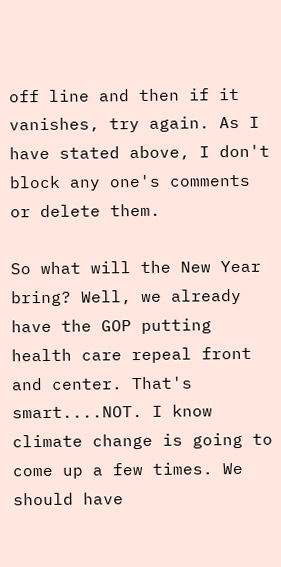off line and then if it vanishes, try again. As I have stated above, I don't block any one's comments or delete them.

So what will the New Year bring? Well, we already have the GOP putting health care repeal front and center. That's smart....NOT. I know climate change is going to come up a few times. We should have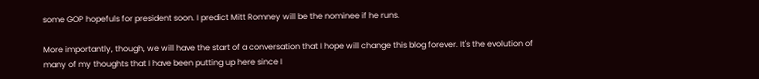some GOP hopefuls for president soon. I predict Mitt Romney will be the nominee if he runs.

More importantly, though, we will have the start of a conversation that I hope will change this blog forever. It's the evolution of many of my thoughts that I have been putting up here since I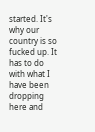started. It's why our country is so fucked up. It has to do with what I have been dropping here and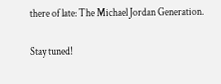there of late: The Michael Jordan Generation.

Stay tuned!